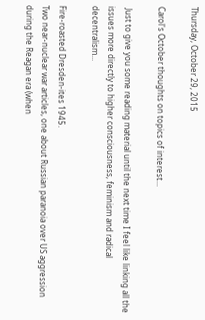Thursday, October 29, 2015

Carol's October thoughts on topics of interest...

 Just to give you some reading material until the next time I feel like linking all the issues more directly to higher consciousness, feminism and radical decentralism...

Fire-roasted Dresden-ites 1945.
Two near-nuclear war articles, one about Russian paranoia over US aggression during the Reagan era (when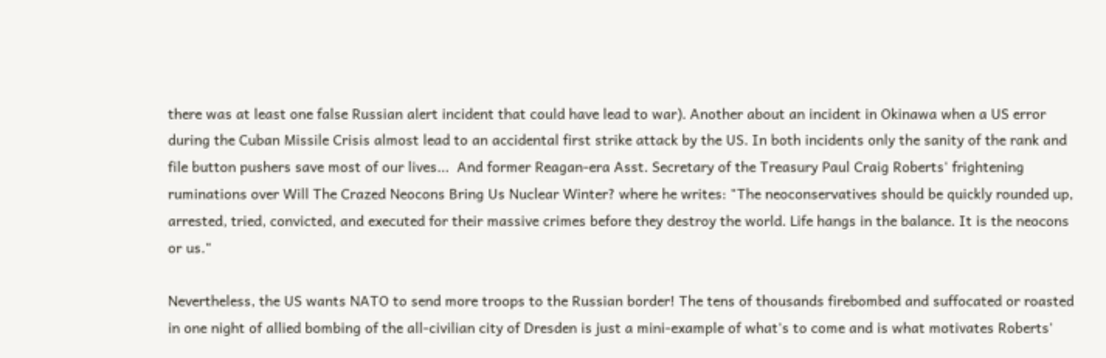there was at least one false Russian alert incident that could have lead to war). Another about an incident in Okinawa when a US error during the Cuban Missile Crisis almost lead to an accidental first strike attack by the US. In both incidents only the sanity of the rank and file button pushers save most of our lives...  And former Reagan-era Asst. Secretary of the Treasury Paul Craig Roberts' frightening ruminations over Will The Crazed Neocons Bring Us Nuclear Winter? where he writes: "The neoconservatives should be quickly rounded up, arrested, tried, convicted, and executed for their massive crimes before they destroy the world. Life hangs in the balance. It is the neocons or us."

Nevertheless, the US wants NATO to send more troops to the Russian border! The tens of thousands firebombed and suffocated or roasted in one night of allied bombing of the all-civilian city of Dresden is just a mini-example of what's to come and is what motivates Roberts'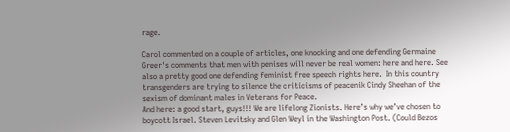rage.

Carol commented on a couple of articles, one knocking and one defending Germaine Greer's comments that men with penises will never be real women: here and here. See also a pretty good one defending feminist free speech rights here.  In this country transgenders are trying to silence the criticisms of peacenik Cindy Sheehan of the sexism of dominant males in Veterans for Peace.
And here: a good start, guys!!! We are lifelong Zionists. Here’s why we’ve chosen to boycott Israel. Steven Levitsky and Glen Weyl in the Washington Post. (Could Bezos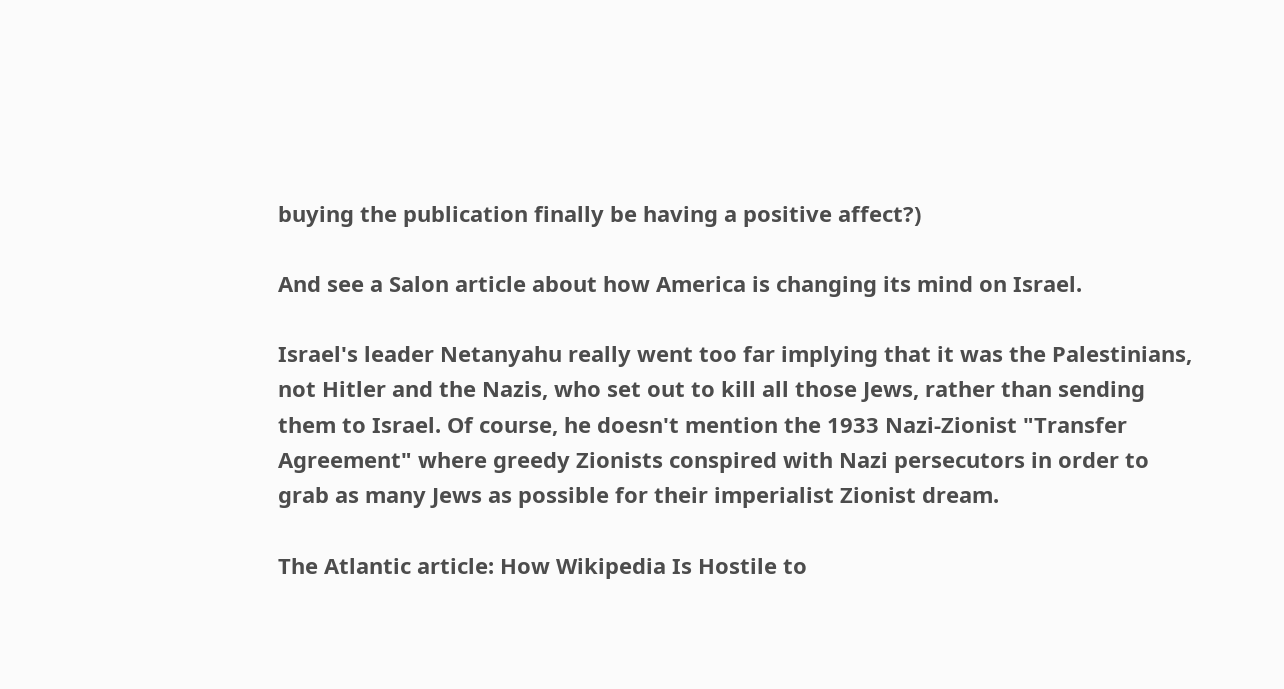buying the publication finally be having a positive affect?)

And see a Salon article about how America is changing its mind on Israel.

Israel's leader Netanyahu really went too far implying that it was the Palestinians, not Hitler and the Nazis, who set out to kill all those Jews, rather than sending them to Israel. Of course, he doesn't mention the 1933 Nazi-Zionist "Transfer Agreement" where greedy Zionists conspired with Nazi persecutors in order to grab as many Jews as possible for their imperialist Zionist dream.

The Atlantic article: How Wikipedia Is Hostile to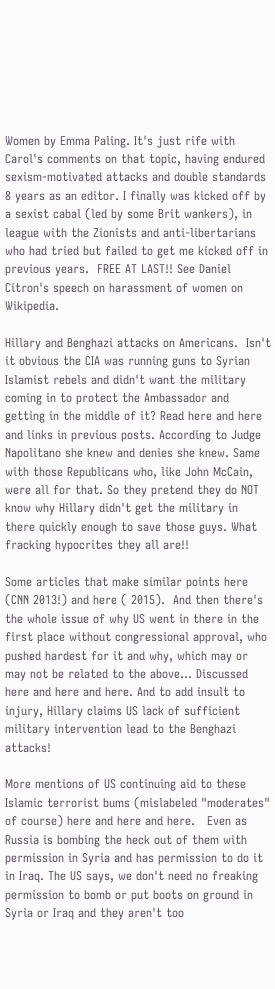Women by Emma Paling. It's just rife with Carol's comments on that topic, having endured sexism-motivated attacks and double standards 8 years as an editor. I finally was kicked off by a sexist cabal (led by some Brit wankers), in league with the Zionists and anti-libertarians who had tried but failed to get me kicked off in previous years.  FREE AT LAST!! See Daniel Citron's speech on harassment of women on Wikipedia.

Hillary and Benghazi attacks on Americans.  Isn't it obvious the CIA was running guns to Syrian Islamist rebels and didn't want the military coming in to protect the Ambassador and getting in the middle of it? Read here and here and links in previous posts. According to Judge Napolitano she knew and denies she knew. Same with those Republicans who, like John McCain, were all for that. So they pretend they do NOT know why Hillary didn't get the military in there quickly enough to save those guys. What fracking hypocrites they all are!!

Some articles that make similar points here (CNN 2013!) and here ( 2015).  And then there's the whole issue of why US went in there in the first place without congressional approval, who pushed hardest for it and why, which may or may not be related to the above... Discussed here and here and here. And to add insult to injury, Hillary claims US lack of sufficient military intervention lead to the Benghazi attacks!

More mentions of US continuing aid to these Islamic terrorist bums (mislabeled "moderates" of course) here and here and here.   Even as Russia is bombing the heck out of them with permission in Syria and has permission to do it in Iraq. The US says, we don't need no freaking permission to bomb or put boots on ground in Syria or Iraq and they aren't too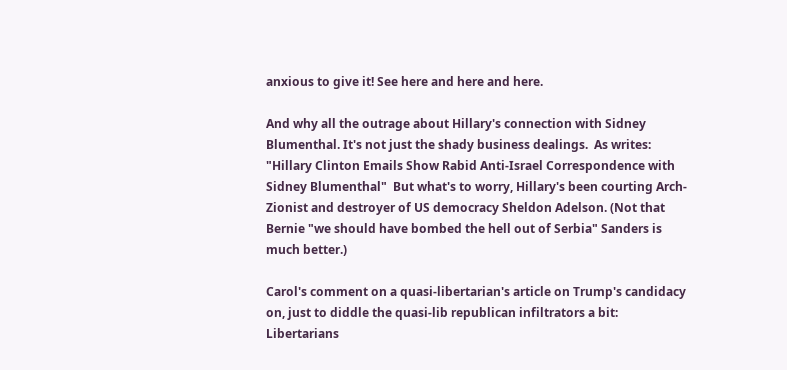anxious to give it! See here and here and here.

And why all the outrage about Hillary's connection with Sidney Blumenthal. It's not just the shady business dealings.  As writes: "Hillary Clinton Emails Show Rabid Anti-Israel Correspondence with Sidney Blumenthal"  But what's to worry, Hillary's been courting Arch-Zionist and destroyer of US democracy Sheldon Adelson. (Not that Bernie "we should have bombed the hell out of Serbia" Sanders is much better.)

Carol's comment on a quasi-libertarian's article on Trump's candidacy on, just to diddle the quasi-lib republican infiltrators a bit:
Libertarians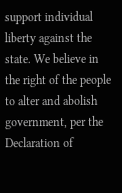support individual liberty against the state. We believe in the right of the people to alter and abolish government, per the Declaration of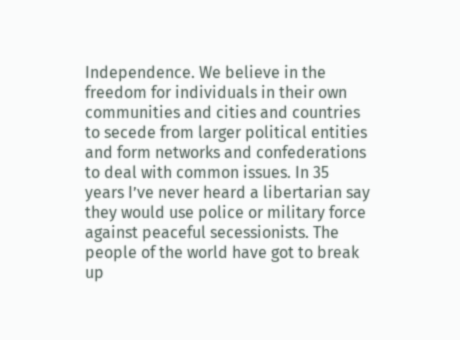Independence. We believe in the freedom for individuals in their own communities and cities and countries to secede from larger political entities and form networks and confederations to deal with common issues. In 35 years I’ve never heard a libertarian say they would use police or military force against peaceful secessionists. The people of the world have got to break up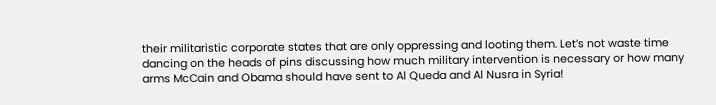their militaristic corporate states that are only oppressing and looting them. Let’s not waste time dancing on the heads of pins discussing how much military intervention is necessary or how many arms McCain and Obama should have sent to Al Queda and Al Nusra in Syria!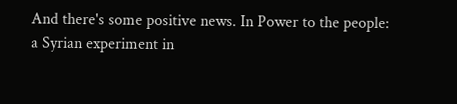And there's some positive news. In Power to the people: a Syrian experiment in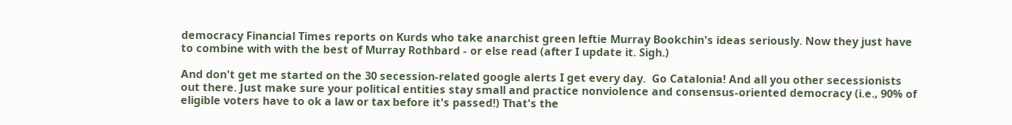democracy Financial Times reports on Kurds who take anarchist green leftie Murray Bookchin's ideas seriously. Now they just have to combine with with the best of Murray Rothbard - or else read (after I update it. Sigh.)

And don't get me started on the 30 secession-related google alerts I get every day.  Go Catalonia! And all you other secessionists out there. Just make sure your political entities stay small and practice nonviolence and consensus-oriented democracy (i.e., 90% of eligible voters have to ok a law or tax before it's passed!) That's the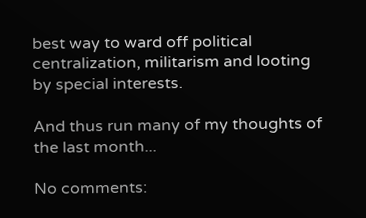best way to ward off political centralization, militarism and looting by special interests.

And thus run many of my thoughts of the last month...

No comments: